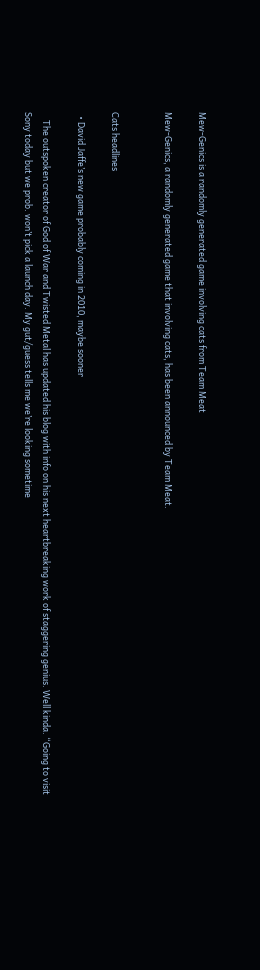Mew-Genics is a randomly generated game involving cats from Team Meat

Mew-Genics, a randomly generated game that involving cats, has been announced by Team Meat.


Cats headlines

  • David Jaffe’s new game probably coming in 2010, maybe sooner

    The outspoken creator of God of War and Twisted Metal has updated his blog with info on his next heartbreaking work of staggering genius. Well kinda. “Going to visit Sony today but we prob. won’t pick a launch day. My gut/guess tells me we’re looking sometime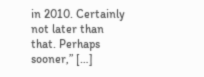in 2010. Certainly not later than that. Perhaps sooner,” […]